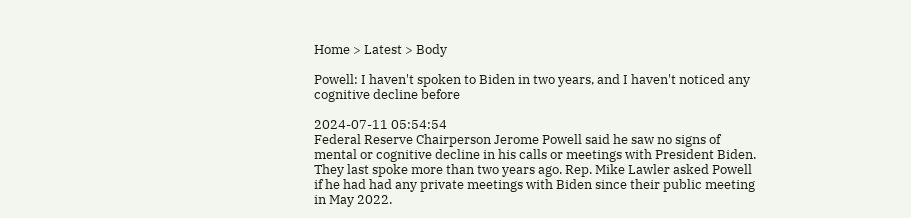Home > Latest > Body

Powell: I haven't spoken to Biden in two years, and I haven't noticed any cognitive decline before

2024-07-11 05:54:54
Federal Reserve Chairperson Jerome Powell said he saw no signs of mental or cognitive decline in his calls or meetings with President Biden. They last spoke more than two years ago. Rep. Mike Lawler asked Powell if he had had any private meetings with Biden since their public meeting in May 2022.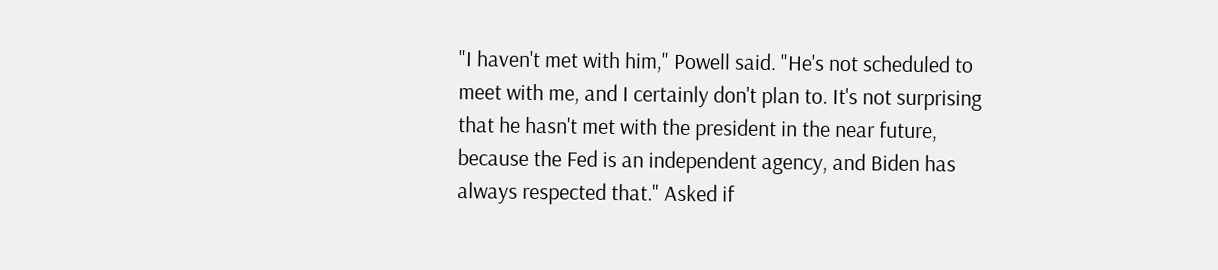"I haven't met with him," Powell said. "He's not scheduled to meet with me, and I certainly don't plan to. It's not surprising that he hasn't met with the president in the near future, because the Fed is an independent agency, and Biden has always respected that." Asked if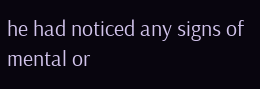he had noticed any signs of mental or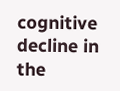cognitive decline in the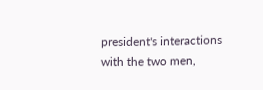president's interactions with the two men,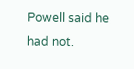Powell said he had not.